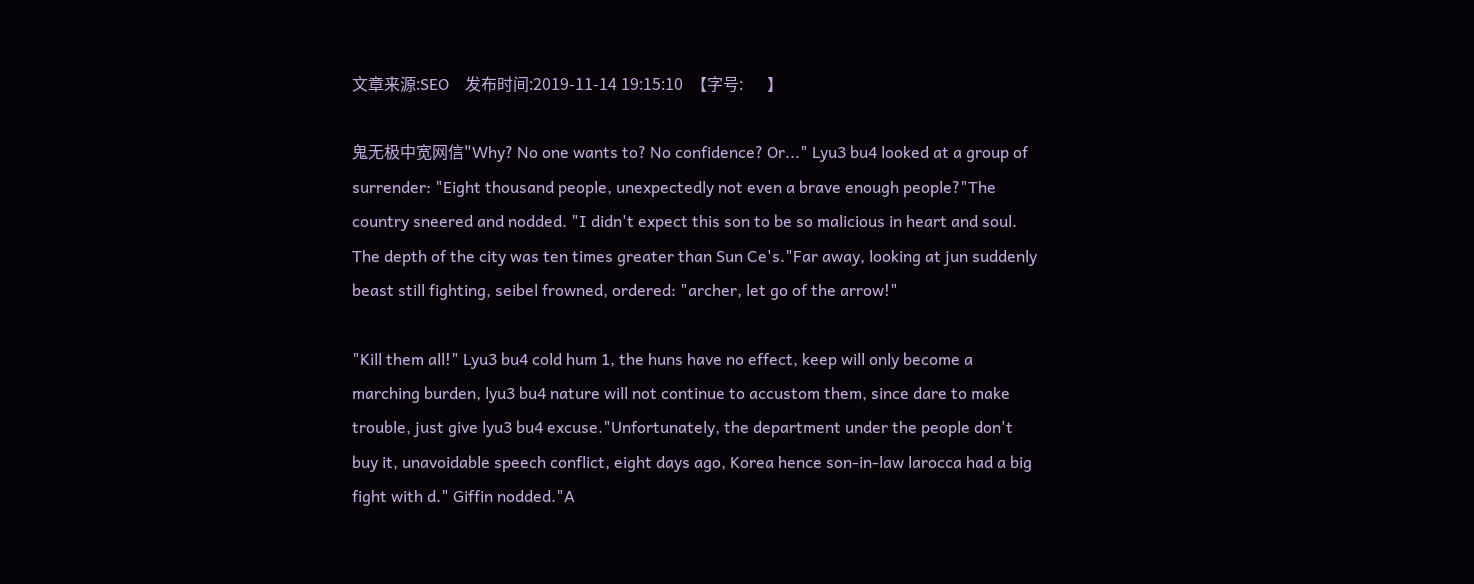文章来源:SEO    发布时间:2019-11-14 19:15:10  【字号:      】

鬼无极中宽网信"Why? No one wants to? No confidence? Or..." Lyu3 bu4 looked at a group of surrender: "Eight thousand people, unexpectedly not even a brave enough people?"The country sneered and nodded. "I didn't expect this son to be so malicious in heart and soul. The depth of the city was ten times greater than Sun Ce's."Far away, looking at jun suddenly beast still fighting, seibel frowned, ordered: "archer, let go of the arrow!"

"Kill them all!" Lyu3 bu4 cold hum 1, the huns have no effect, keep will only become a marching burden, lyu3 bu4 nature will not continue to accustom them, since dare to make trouble, just give lyu3 bu4 excuse."Unfortunately, the department under the people don't buy it, unavoidable speech conflict, eight days ago, Korea hence son-in-law larocca had a big fight with d." Giffin nodded."A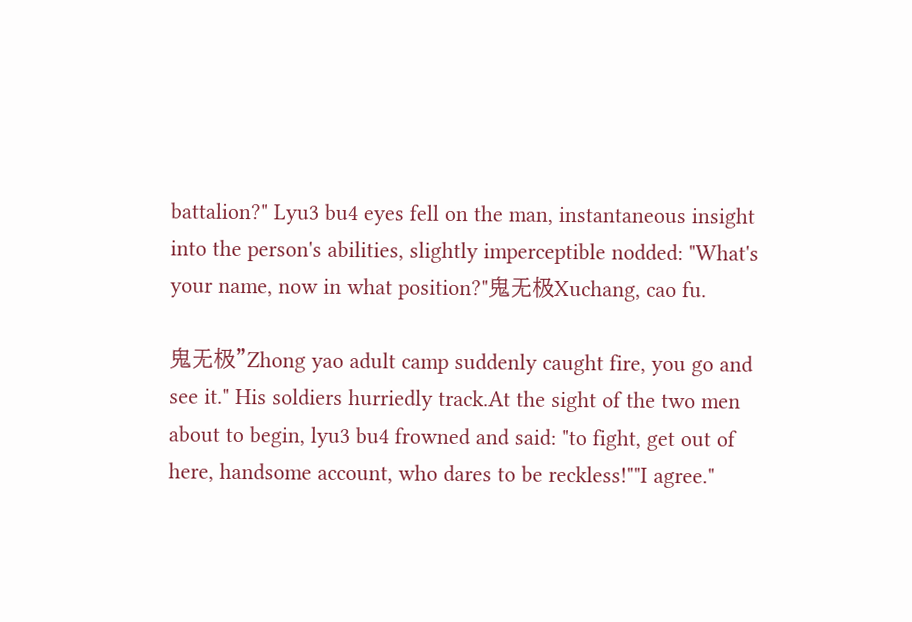battalion?" Lyu3 bu4 eyes fell on the man, instantaneous insight into the person's abilities, slightly imperceptible nodded: "What's your name, now in what position?"鬼无极Xuchang, cao fu.

鬼无极"Zhong yao adult camp suddenly caught fire, you go and see it." His soldiers hurriedly track.At the sight of the two men about to begin, lyu3 bu4 frowned and said: "to fight, get out of here, handsome account, who dares to be reckless!""I agree."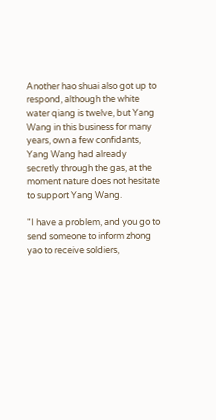Another hao shuai also got up to respond, although the white water qiang is twelve, but Yang Wang in this business for many years, own a few confidants, Yang Wang had already secretly through the gas, at the moment nature does not hesitate to support Yang Wang.

"I have a problem, and you go to send someone to inform zhong yao to receive soldiers,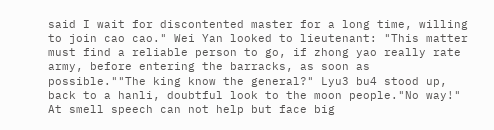said I wait for discontented master for a long time, willing to join cao cao." Wei Yan looked to lieutenant: "This matter must find a reliable person to go, if zhong yao really rate army, before entering the barracks, as soon as possible.""The king know the general?" Lyu3 bu4 stood up, back to a hanli, doubtful look to the moon people."No way!" At smell speech can not help but face big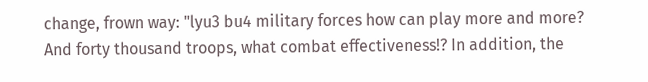change, frown way: "lyu3 bu4 military forces how can play more and more? And forty thousand troops, what combat effectiveness!? In addition, the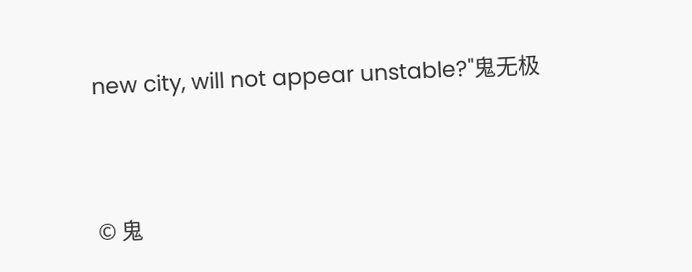new city, will not appear unstable?"鬼无极




© 鬼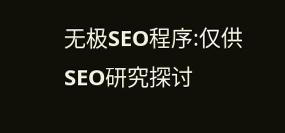无极SEO程序:仅供SEO研究探讨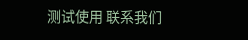测试使用 联系我们